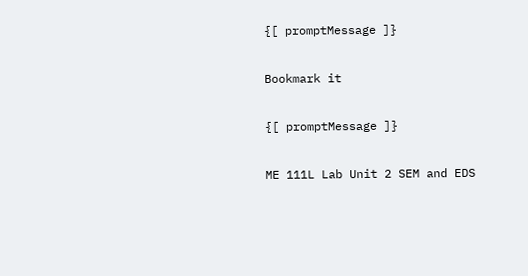{[ promptMessage ]}

Bookmark it

{[ promptMessage ]}

ME 111L Lab Unit 2 SEM and EDS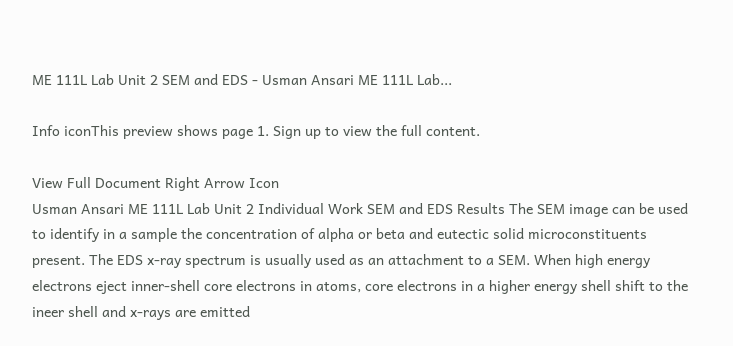ME 111L Lab Unit 2 SEM and EDS - Usman Ansari ME 111L Lab...

Info iconThis preview shows page 1. Sign up to view the full content.

View Full Document Right Arrow Icon
Usman Ansari ME 111L Lab Unit 2 Individual Work SEM and EDS Results The SEM image can be used to identify in a sample the concentration of alpha or beta and eutectic solid microconstituents present. The EDS x-ray spectrum is usually used as an attachment to a SEM. When high energy electrons eject inner-shell core electrons in atoms, core electrons in a higher energy shell shift to the ineer shell and x-rays are emitted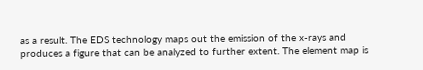as a result. The EDS technology maps out the emission of the x-rays and produces a figure that can be analyzed to further extent. The element map is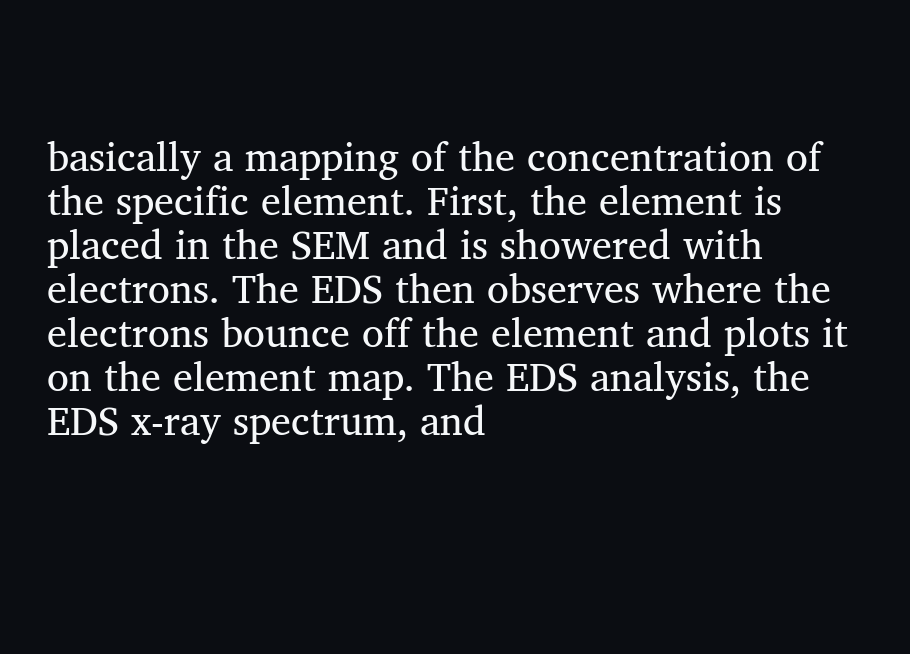basically a mapping of the concentration of the specific element. First, the element is placed in the SEM and is showered with electrons. The EDS then observes where the electrons bounce off the element and plots it on the element map. The EDS analysis, the EDS x-ray spectrum, and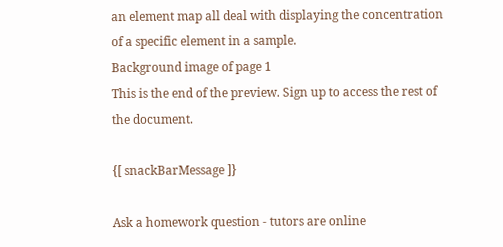an element map all deal with displaying the concentration of a specific element in a sample.
Background image of page 1
This is the end of the preview. Sign up to access the rest of the document.

{[ snackBarMessage ]}

Ask a homework question - tutors are online